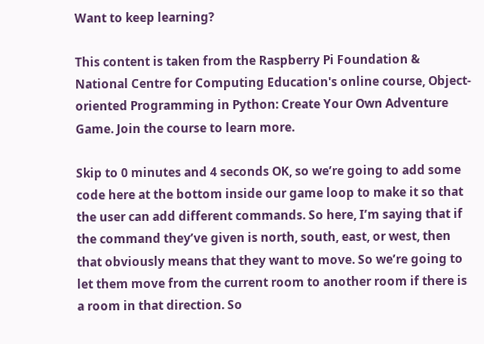Want to keep learning?

This content is taken from the Raspberry Pi Foundation & National Centre for Computing Education's online course, Object-oriented Programming in Python: Create Your Own Adventure Game. Join the course to learn more.

Skip to 0 minutes and 4 seconds OK, so we’re going to add some code here at the bottom inside our game loop to make it so that the user can add different commands. So here, I’m saying that if the command they’ve given is north, south, east, or west, then that obviously means that they want to move. So we’re going to let them move from the current room to another room if there is a room in that direction. So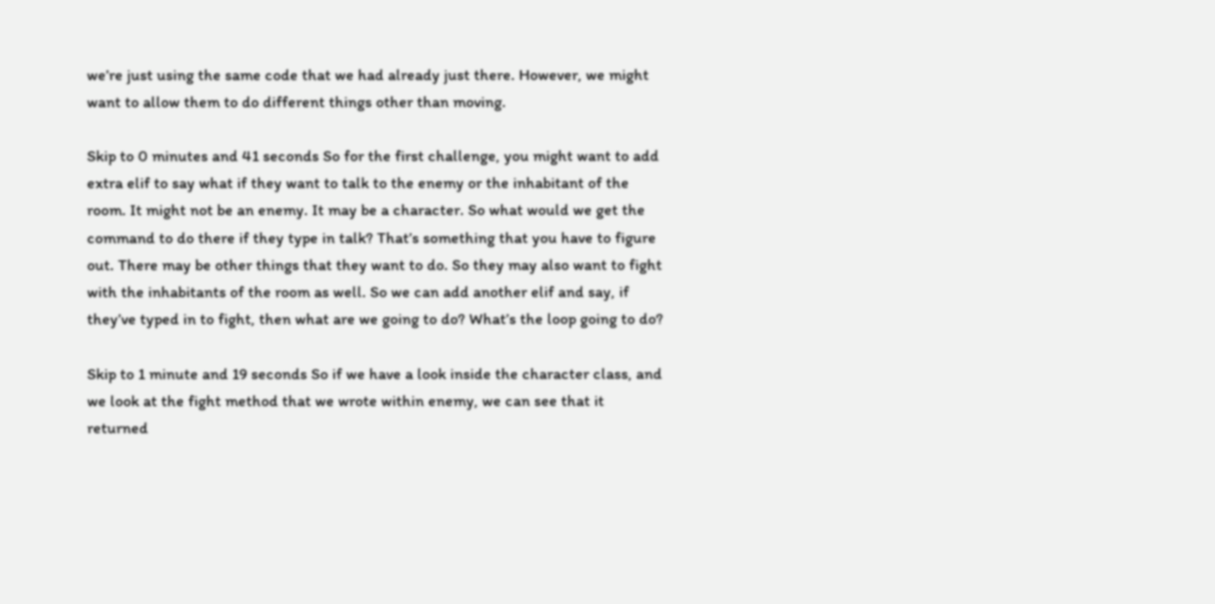we’re just using the same code that we had already just there. However, we might want to allow them to do different things other than moving.

Skip to 0 minutes and 41 seconds So for the first challenge, you might want to add extra elif to say what if they want to talk to the enemy or the inhabitant of the room. It might not be an enemy. It may be a character. So what would we get the command to do there if they type in talk? That’s something that you have to figure out. There may be other things that they want to do. So they may also want to fight with the inhabitants of the room as well. So we can add another elif and say, if they’ve typed in to fight, then what are we going to do? What’s the loop going to do?

Skip to 1 minute and 19 seconds So if we have a look inside the character class, and we look at the fight method that we wrote within enemy, we can see that it returned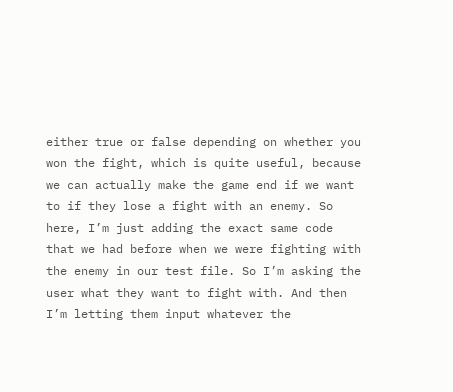either true or false depending on whether you won the fight, which is quite useful, because we can actually make the game end if we want to if they lose a fight with an enemy. So here, I’m just adding the exact same code that we had before when we were fighting with the enemy in our test file. So I’m asking the user what they want to fight with. And then I’m letting them input whatever the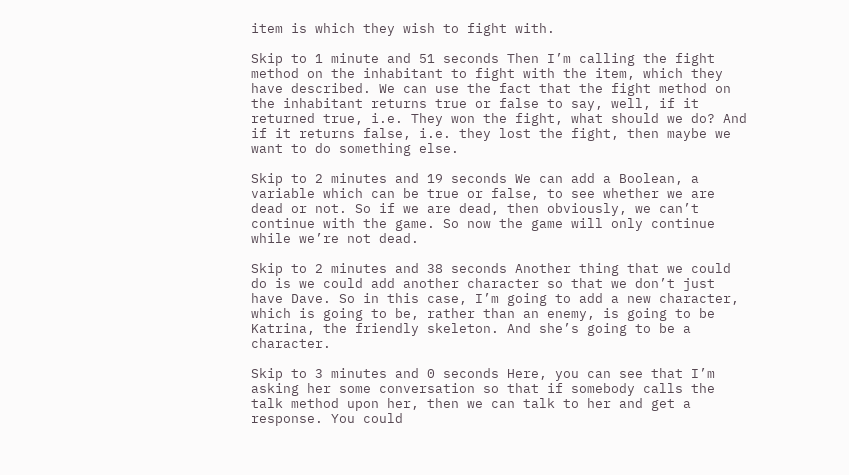item is which they wish to fight with.

Skip to 1 minute and 51 seconds Then I’m calling the fight method on the inhabitant to fight with the item, which they have described. We can use the fact that the fight method on the inhabitant returns true or false to say, well, if it returned true, i.e. They won the fight, what should we do? And if it returns false, i.e. they lost the fight, then maybe we want to do something else.

Skip to 2 minutes and 19 seconds We can add a Boolean, a variable which can be true or false, to see whether we are dead or not. So if we are dead, then obviously, we can’t continue with the game. So now the game will only continue while we’re not dead.

Skip to 2 minutes and 38 seconds Another thing that we could do is we could add another character so that we don’t just have Dave. So in this case, I’m going to add a new character, which is going to be, rather than an enemy, is going to be Katrina, the friendly skeleton. And she’s going to be a character.

Skip to 3 minutes and 0 seconds Here, you can see that I’m asking her some conversation so that if somebody calls the talk method upon her, then we can talk to her and get a response. You could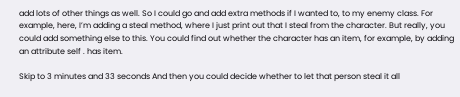add lots of other things as well. So I could go and add extra methods if I wanted to, to my enemy class. For example, here, I’m adding a steal method, where I just print out that I steal from the character. But really, you could add something else to this. You could find out whether the character has an item, for example, by adding an attribute self . has item.

Skip to 3 minutes and 33 seconds And then you could decide whether to let that person steal it all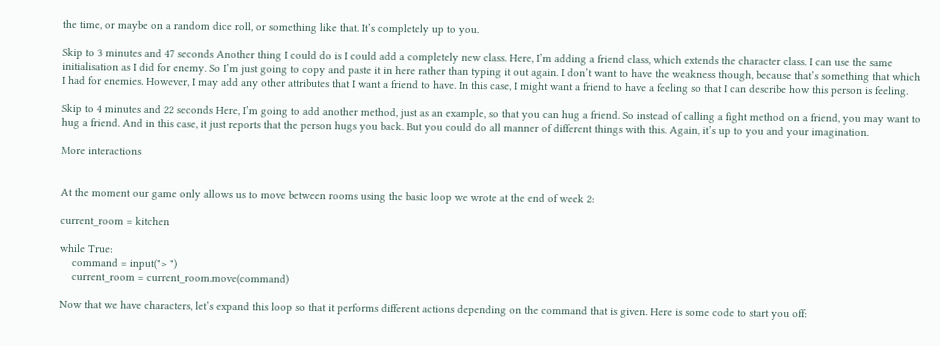the time, or maybe on a random dice roll, or something like that. It’s completely up to you.

Skip to 3 minutes and 47 seconds Another thing I could do is I could add a completely new class. Here, I’m adding a friend class, which extends the character class. I can use the same initialisation as I did for enemy. So I’m just going to copy and paste it in here rather than typing it out again. I don’t want to have the weakness though, because that’s something that which I had for enemies. However, I may add any other attributes that I want a friend to have. In this case, I might want a friend to have a feeling so that I can describe how this person is feeling.

Skip to 4 minutes and 22 seconds Here, I’m going to add another method, just as an example, so that you can hug a friend. So instead of calling a fight method on a friend, you may want to hug a friend. And in this case, it just reports that the person hugs you back. But you could do all manner of different things with this. Again, it’s up to you and your imagination.

More interactions


At the moment our game only allows us to move between rooms using the basic loop we wrote at the end of week 2:

current_room = kitchen

while True:
    command = input("> ")
    current_room = current_room.move(command)

Now that we have characters, let’s expand this loop so that it performs different actions depending on the command that is given. Here is some code to start you off: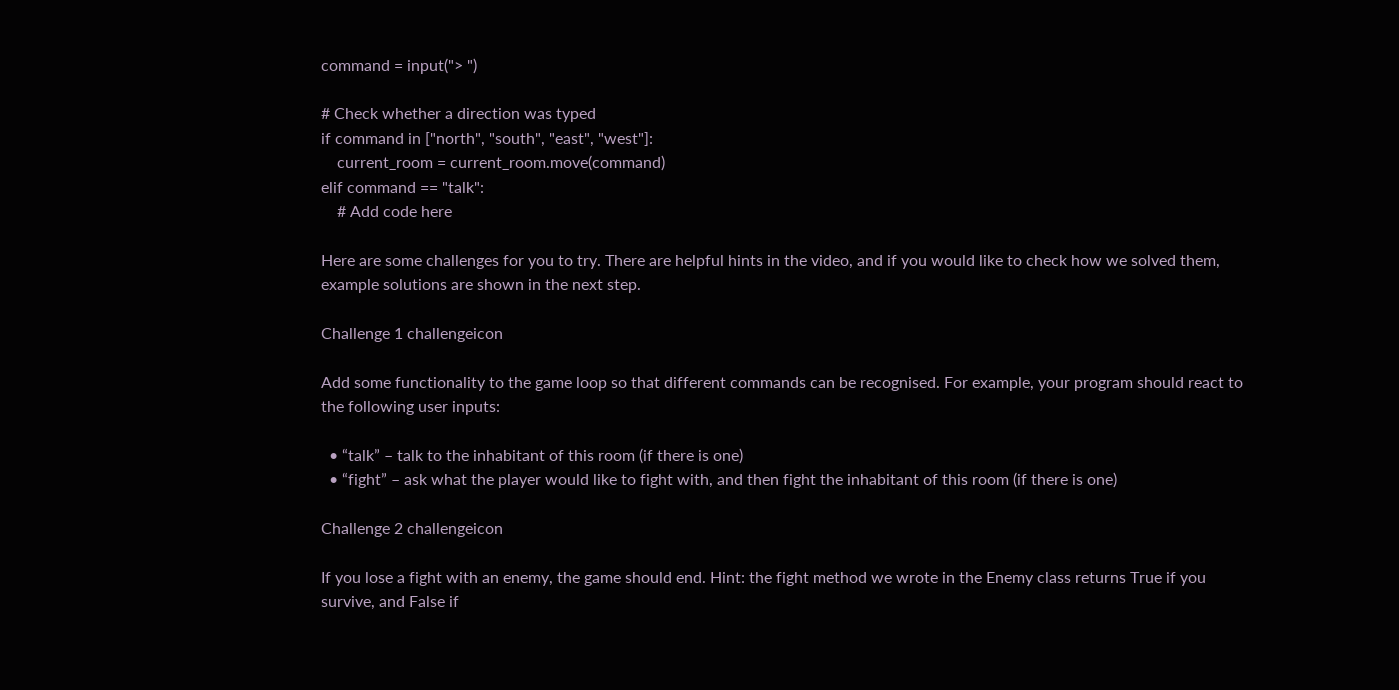command = input("> ")

# Check whether a direction was typed
if command in ["north", "south", "east", "west"]:
    current_room = current_room.move(command)
elif command == "talk":
    # Add code here

Here are some challenges for you to try. There are helpful hints in the video, and if you would like to check how we solved them, example solutions are shown in the next step.

Challenge 1 challengeicon

Add some functionality to the game loop so that different commands can be recognised. For example, your program should react to the following user inputs:

  • “talk” – talk to the inhabitant of this room (if there is one)
  • “fight” – ask what the player would like to fight with, and then fight the inhabitant of this room (if there is one)

Challenge 2 challengeicon

If you lose a fight with an enemy, the game should end. Hint: the fight method we wrote in the Enemy class returns True if you survive, and False if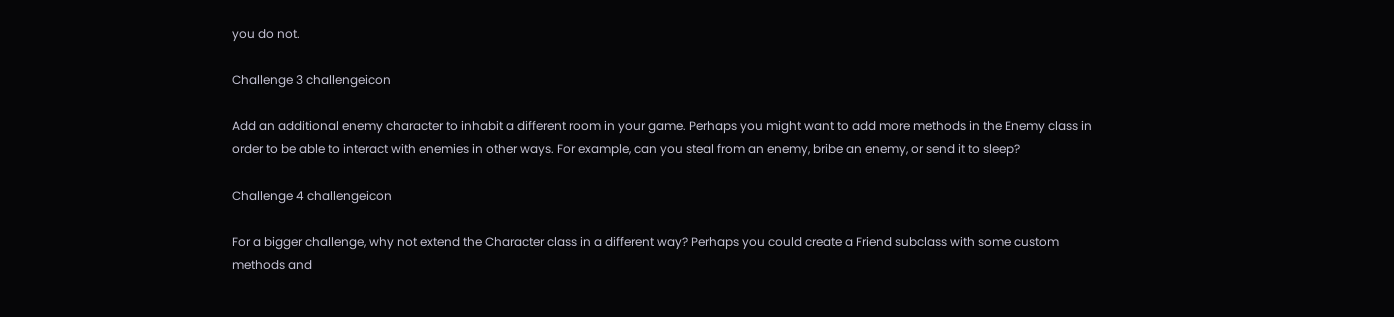you do not.

Challenge 3 challengeicon

Add an additional enemy character to inhabit a different room in your game. Perhaps you might want to add more methods in the Enemy class in order to be able to interact with enemies in other ways. For example, can you steal from an enemy, bribe an enemy, or send it to sleep?

Challenge 4 challengeicon

For a bigger challenge, why not extend the Character class in a different way? Perhaps you could create a Friend subclass with some custom methods and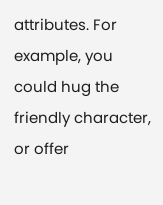attributes. For example, you could hug the friendly character, or offer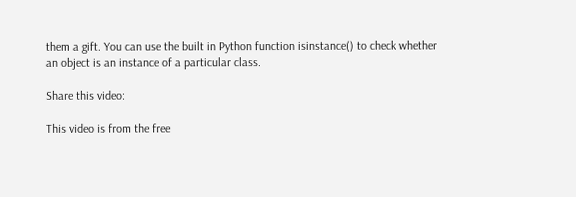them a gift. You can use the built in Python function isinstance() to check whether an object is an instance of a particular class.

Share this video:

This video is from the free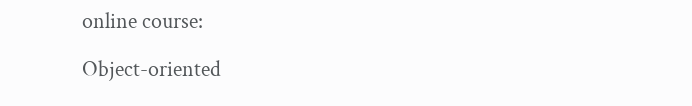online course:

Object-oriented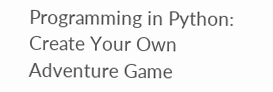Programming in Python: Create Your Own Adventure Game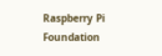Raspberry Pi Foundation